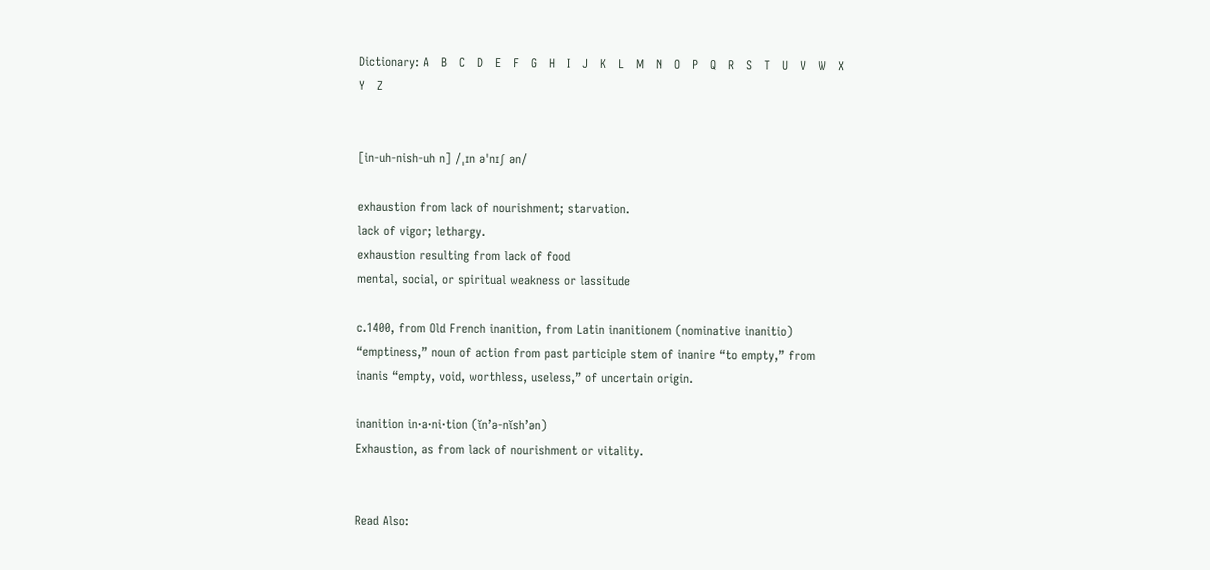Dictionary: A   B   C   D   E   F   G   H   I   J   K   L   M   N   O   P   Q   R   S   T   U   V   W   X   Y   Z


[in-uh-nish-uh n] /ˌɪn əˈnɪʃ ən/

exhaustion from lack of nourishment; starvation.
lack of vigor; lethargy.
exhaustion resulting from lack of food
mental, social, or spiritual weakness or lassitude

c.1400, from Old French inanition, from Latin inanitionem (nominative inanitio) “emptiness,” noun of action from past participle stem of inanire “to empty,” from inanis “empty, void, worthless, useless,” of uncertain origin.

inanition in·a·ni·tion (ĭn’ə-nĭsh’ən)
Exhaustion, as from lack of nourishment or vitality.


Read Also: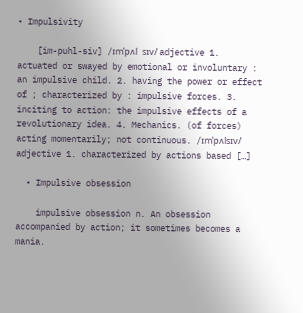• Impulsivity

    [im-puhl-siv] /ɪmˈpʌl sɪv/ adjective 1. actuated or swayed by emotional or involuntary : an impulsive child. 2. having the power or effect of ; characterized by : impulsive forces. 3. inciting to action: the impulsive effects of a revolutionary idea. 4. Mechanics. (of forces) acting momentarily; not continuous. /ɪmˈpʌlsɪv/ adjective 1. characterized by actions based […]

  • Impulsive obsession

    impulsive obsession n. An obsession accompanied by action; it sometimes becomes a mania.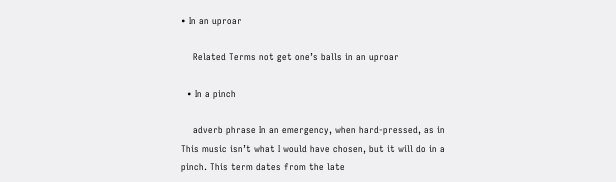• In an uproar

    Related Terms not get one’s balls in an uproar

  • In a pinch

    adverb phrase In an emergency, when hard-pressed, as in This music isn’t what I would have chosen, but it will do in a pinch. This term dates from the late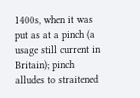1400s, when it was put as at a pinch (a usage still current in Britain); pinch alludes to straitened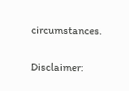circumstances.

Disclaimer: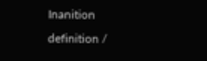Inanition definition /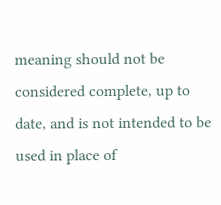meaning should not be considered complete, up to date, and is not intended to be used in place of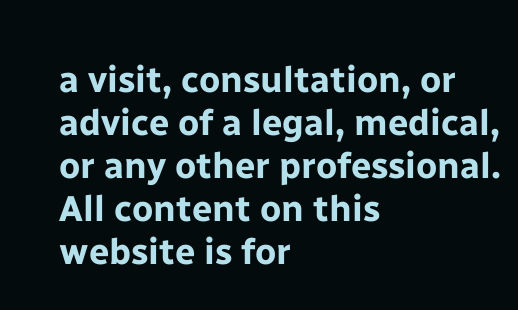a visit, consultation, or advice of a legal, medical, or any other professional. All content on this website is for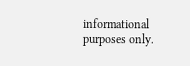informational purposes only.